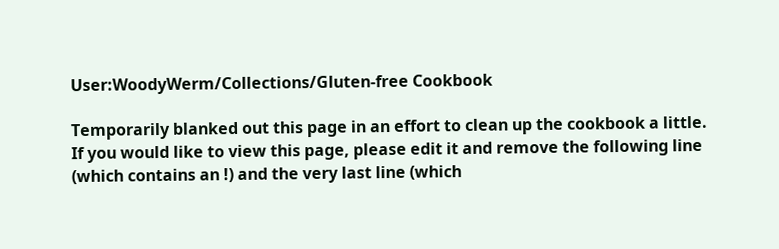User:WoodyWerm/Collections/Gluten-free Cookbook

Temporarily blanked out this page in an effort to clean up the cookbook a little. If you would like to view this page, please edit it and remove the following line (which contains an !) and the very last line (which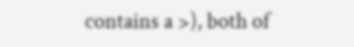contains a >), both of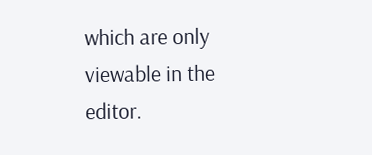which are only viewable in the editor.